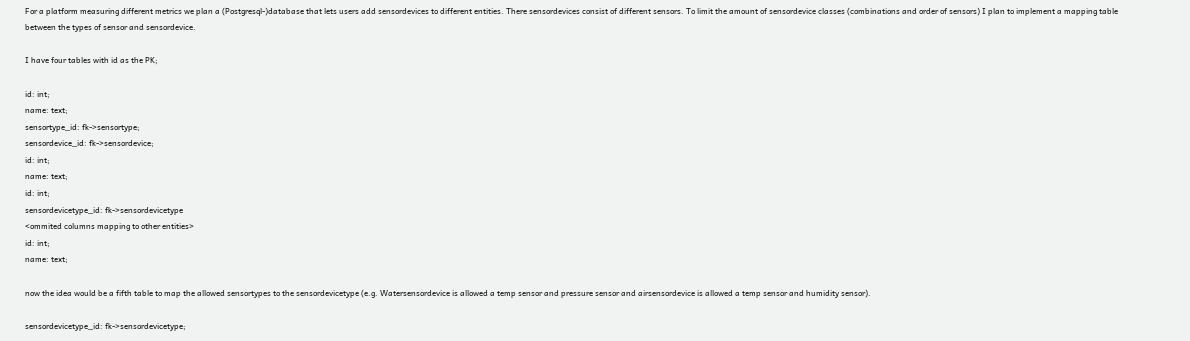For a platform measuring different metrics we plan a (Postgresql-)database that lets users add sensordevices to different entities. There sensordevices consist of different sensors. To limit the amount of sensordevice classes (combinations and order of sensors) I plan to implement a mapping table between the types of sensor and sensordevice.

I have four tables with id as the PK;

id: int;
name: text;
sensortype_id: fk->sensortype;
sensordevice_id: fk->sensordevice;
id: int;
name: text;
id: int;
sensordevicetype_id: fk->sensordevicetype
<ommited columns mapping to other entities>
id: int;
name: text;

now the idea would be a fifth table to map the allowed sensortypes to the sensordevicetype (e.g. Watersensordevice is allowed a temp sensor and pressure sensor and airsensordevice is allowed a temp sensor and humidity sensor).

sensordevicetype_id: fk->sensordevicetype;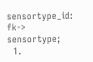sensortype_id: fk-> sensortype;
  1.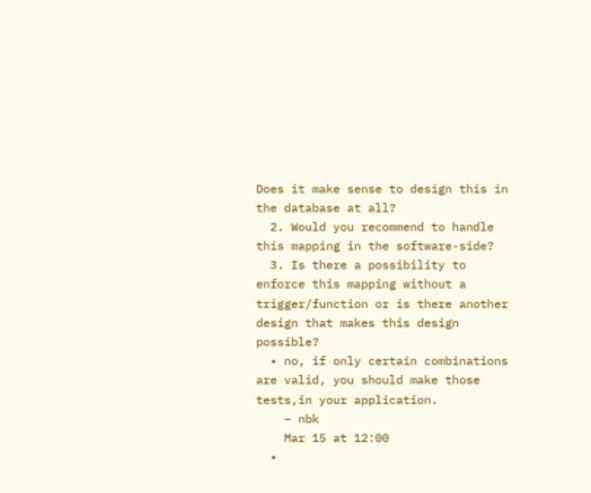Does it make sense to design this in the database at all?
  2. Would you recommend to handle this mapping in the software-side?
  3. Is there a possibility to enforce this mapping without a trigger/function or is there another design that makes this design possible?
  • no, if only certain combinations are valid, you should make those tests,in your application.
    – nbk
    Mar 15 at 12:00
  •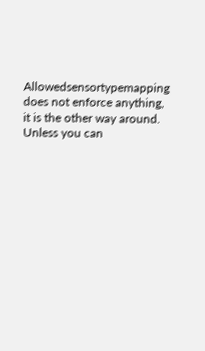Allowedsensortypemapping does not enforce anything, it is the other way around. Unless you can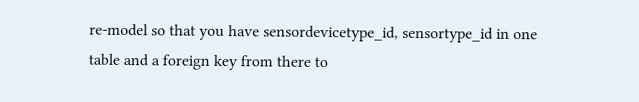re-model so that you have sensordevicetype_id, sensortype_id in one table and a foreign key from there to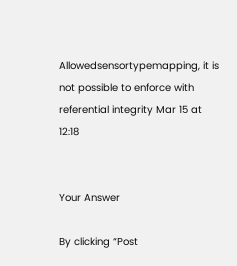Allowedsensortypemapping, it is not possible to enforce with referential integrity Mar 15 at 12:18


Your Answer

By clicking “Post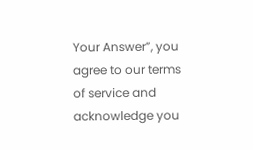Your Answer”, you agree to our terms of service and acknowledge you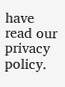have read our privacy policy.